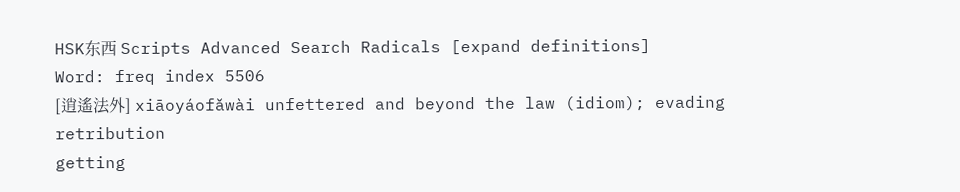HSK东西 Scripts Advanced Search Radicals [expand definitions]
Word: freq index 5506
[逍遙法外] xiāoyáofǎwài unfettered and beyond the law (idiom); evading retribution
getting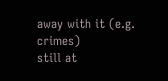away with it (e.g. crimes)
still at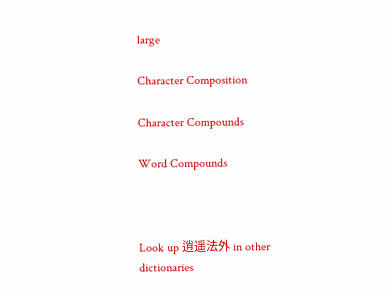large

Character Composition

Character Compounds

Word Compounds



Look up 逍遥法外 in other dictionaries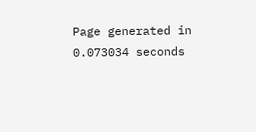Page generated in 0.073034 seconds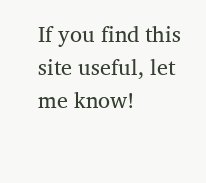If you find this site useful, let me know!